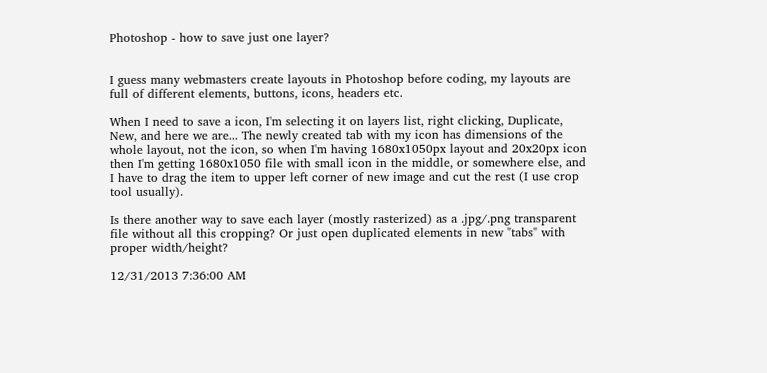Photoshop - how to save just one layer?


I guess many webmasters create layouts in Photoshop before coding, my layouts are full of different elements, buttons, icons, headers etc.

When I need to save a icon, I'm selecting it on layers list, right clicking, Duplicate, New, and here we are... The newly created tab with my icon has dimensions of the whole layout, not the icon, so when I'm having 1680x1050px layout and 20x20px icon then I'm getting 1680x1050 file with small icon in the middle, or somewhere else, and I have to drag the item to upper left corner of new image and cut the rest (I use crop tool usually).

Is there another way to save each layer (mostly rasterized) as a .jpg/.png transparent file without all this cropping? Or just open duplicated elements in new "tabs" with proper width/height?

12/31/2013 7:36:00 AM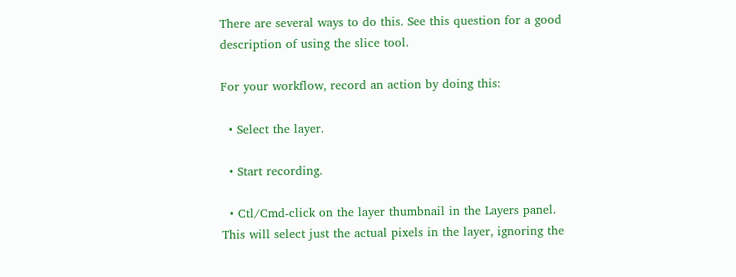There are several ways to do this. See this question for a good description of using the slice tool.

For your workflow, record an action by doing this:

  • Select the layer.

  • Start recording.

  • Ctl/Cmd-click on the layer thumbnail in the Layers panel. This will select just the actual pixels in the layer, ignoring the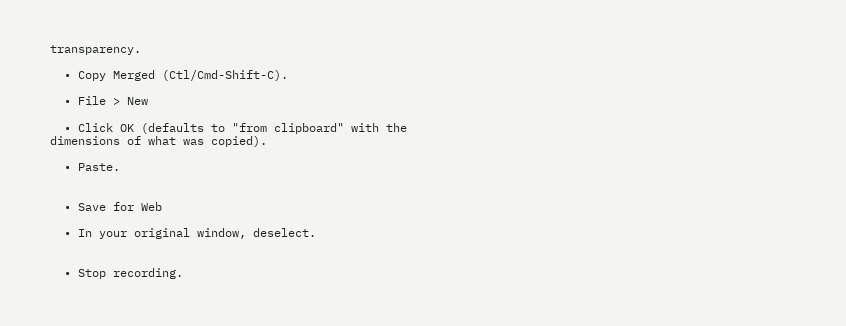transparency.

  • Copy Merged (Ctl/Cmd-Shift-C).

  • File > New

  • Click OK (defaults to "from clipboard" with the dimensions of what was copied).

  • Paste.


  • Save for Web

  • In your original window, deselect.


  • Stop recording.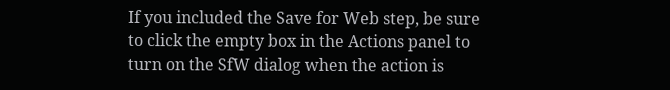If you included the Save for Web step, be sure to click the empty box in the Actions panel to turn on the SfW dialog when the action is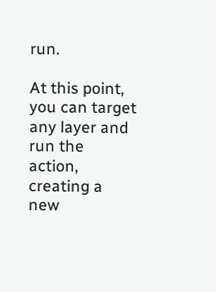run.

At this point, you can target any layer and run the action, creating a new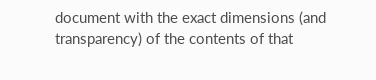document with the exact dimensions (and transparency) of the contents of that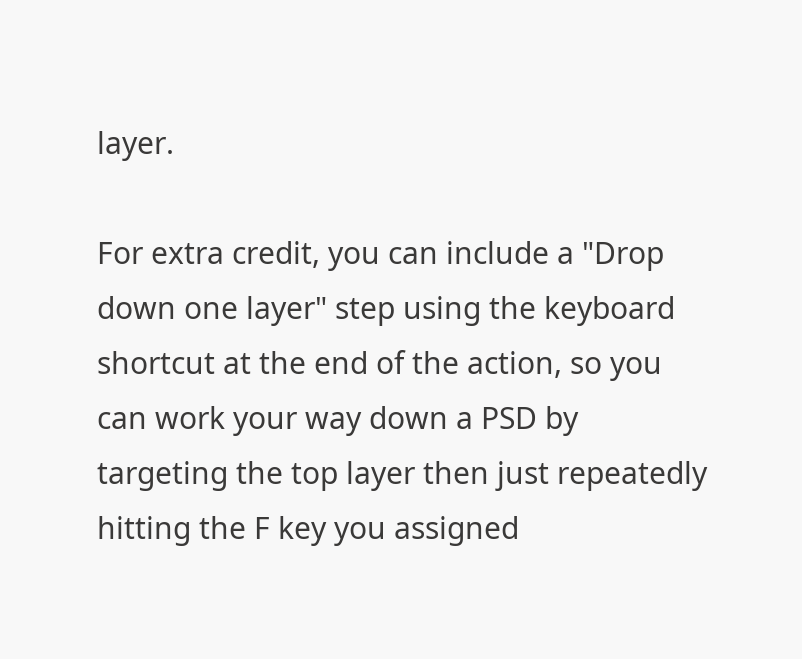layer.

For extra credit, you can include a "Drop down one layer" step using the keyboard shortcut at the end of the action, so you can work your way down a PSD by targeting the top layer then just repeatedly hitting the F key you assigned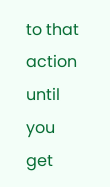to that action until you get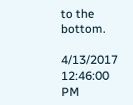to the bottom.

4/13/2017 12:46:00 PM